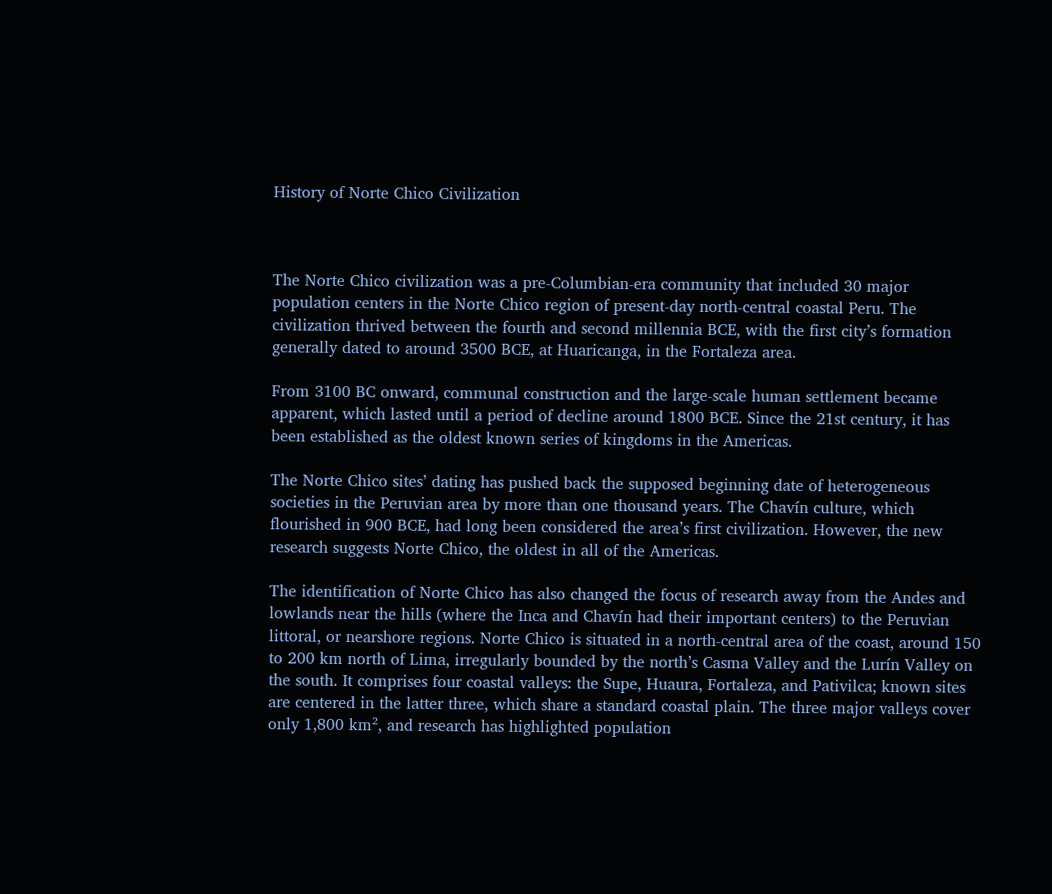History of Norte Chico Civilization



The Norte Chico civilization was a pre-Columbian-era community that included 30 major population centers in the Norte Chico region of present-day north-central coastal Peru. The civilization thrived between the fourth and second millennia BCE, with the first city’s formation generally dated to around 3500 BCE, at Huaricanga, in the Fortaleza area.

From 3100 BC onward, communal construction and the large-scale human settlement became apparent, which lasted until a period of decline around 1800 BCE. Since the 21st century, it has been established as the oldest known series of kingdoms in the Americas.

The Norte Chico sites’ dating has pushed back the supposed beginning date of heterogeneous societies in the Peruvian area by more than one thousand years. The Chavín culture, which flourished in 900 BCE, had long been considered the area’s first civilization. However, the new research suggests Norte Chico, the oldest in all of the Americas.

The identification of Norte Chico has also changed the focus of research away from the Andes and lowlands near the hills (where the Inca and Chavín had their important centers) to the Peruvian littoral, or nearshore regions. Norte Chico is situated in a north-central area of the coast, around 150 to 200 km north of Lima, irregularly bounded by the north’s Casma Valley and the Lurín Valley on the south. It comprises four coastal valleys: the Supe, Huaura, Fortaleza, and Pativilca; known sites are centered in the latter three, which share a standard coastal plain. The three major valleys cover only 1,800 km², and research has highlighted population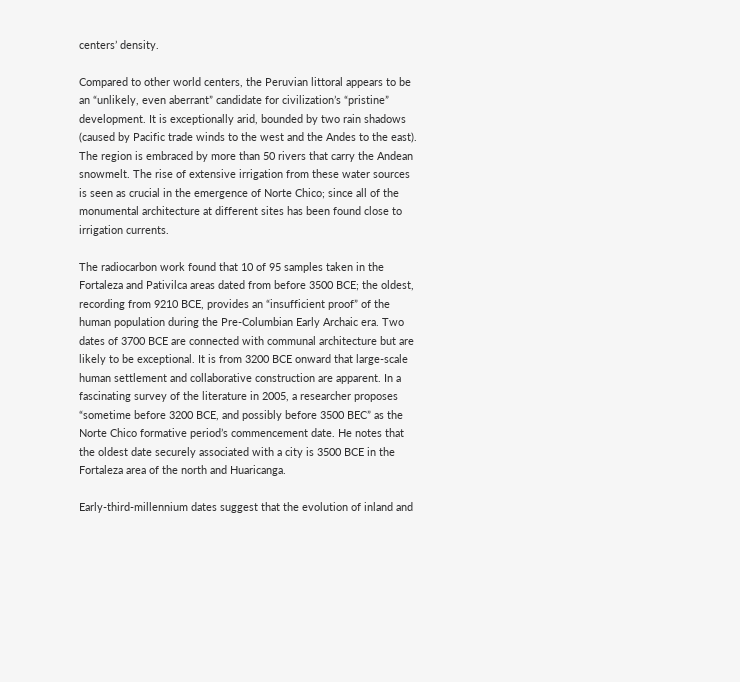centers’ density.

Compared to other world centers, the Peruvian littoral appears to be an “unlikely, even aberrant” candidate for civilization’s “pristine” development. It is exceptionally arid, bounded by two rain shadows (caused by Pacific trade winds to the west and the Andes to the east). The region is embraced by more than 50 rivers that carry the Andean snowmelt. The rise of extensive irrigation from these water sources is seen as crucial in the emergence of Norte Chico; since all of the monumental architecture at different sites has been found close to irrigation currents.

The radiocarbon work found that 10 of 95 samples taken in the Fortaleza and Pativilca areas dated from before 3500 BCE; the oldest, recording from 9210 BCE, provides an “insufficient proof” of the human population during the Pre-Columbian Early Archaic era. Two dates of 3700 BCE are connected with communal architecture but are likely to be exceptional. It is from 3200 BCE onward that large-scale human settlement and collaborative construction are apparent. In a fascinating survey of the literature in 2005, a researcher proposes “sometime before 3200 BCE, and possibly before 3500 BEC” as the Norte Chico formative period’s commencement date. He notes that the oldest date securely associated with a city is 3500 BCE in the Fortaleza area of the north and Huaricanga.

Early-third-millennium dates suggest that the evolution of inland and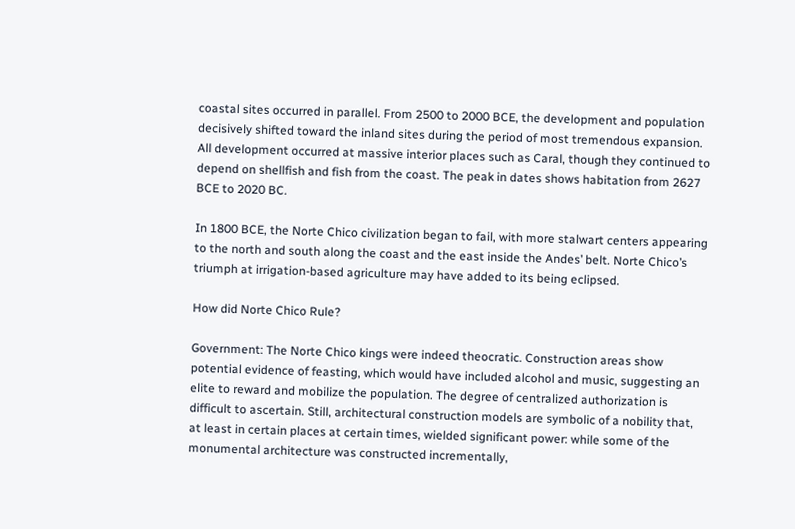coastal sites occurred in parallel. From 2500 to 2000 BCE, the development and population decisively shifted toward the inland sites during the period of most tremendous expansion. All development occurred at massive interior places such as Caral, though they continued to depend on shellfish and fish from the coast. The peak in dates shows habitation from 2627 BCE to 2020 BC.

In 1800 BCE, the Norte Chico civilization began to fail, with more stalwart centers appearing to the north and south along the coast and the east inside the Andes’ belt. Norte Chico’s triumph at irrigation-based agriculture may have added to its being eclipsed.

How did Norte Chico Rule?

Government: The Norte Chico kings were indeed theocratic. Construction areas show potential evidence of feasting, which would have included alcohol and music, suggesting an elite to reward and mobilize the population. The degree of centralized authorization is difficult to ascertain. Still, architectural construction models are symbolic of a nobility that, at least in certain places at certain times, wielded significant power: while some of the monumental architecture was constructed incrementally,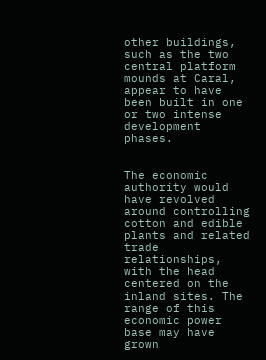other buildings, such as the two central platform mounds at Caral, appear to have been built in one or two intense development phases.


The economic authority would have revolved around controlling cotton and edible plants and related trade relationships, with the head centered on the inland sites. The range of this economic power base may have grown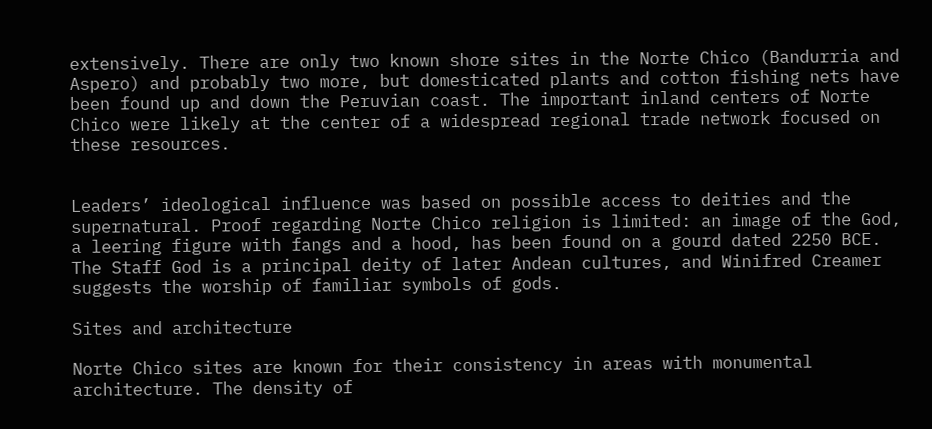extensively. There are only two known shore sites in the Norte Chico (Bandurria and Aspero) and probably two more, but domesticated plants and cotton fishing nets have been found up and down the Peruvian coast. The important inland centers of Norte Chico were likely at the center of a widespread regional trade network focused on these resources.


Leaders’ ideological influence was based on possible access to deities and the supernatural. Proof regarding Norte Chico religion is limited: an image of the God, a leering figure with fangs and a hood, has been found on a gourd dated 2250 BCE. The Staff God is a principal deity of later Andean cultures, and Winifred Creamer suggests the worship of familiar symbols of gods.

Sites and architecture

Norte Chico sites are known for their consistency in areas with monumental architecture. The density of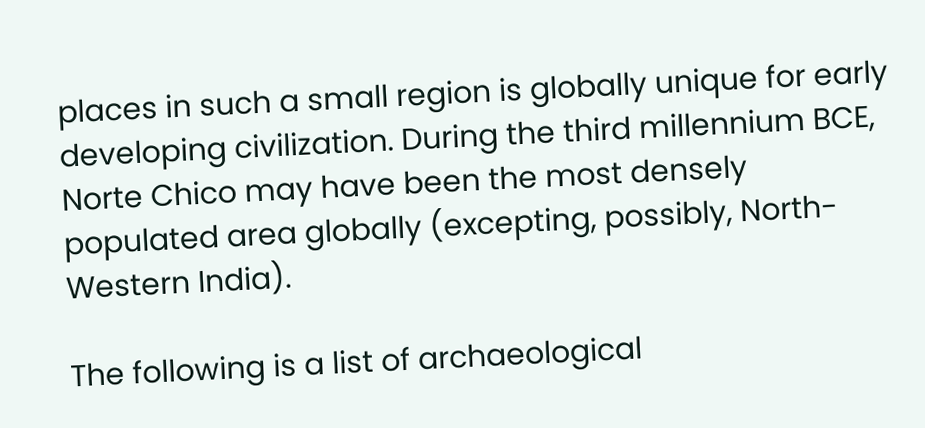places in such a small region is globally unique for early developing civilization. During the third millennium BCE, Norte Chico may have been the most densely populated area globally (excepting, possibly, North-Western India).

The following is a list of archaeological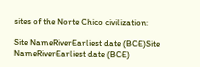sites of the Norte Chico civilization:

Site NameRiverEarliest date (BCE)Site NameRiverEarliest date (BCE)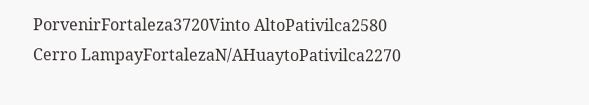PorvenirFortaleza3720Vinto AltoPativilca2580
Cerro LampayFortalezaN/AHuaytoPativilca2270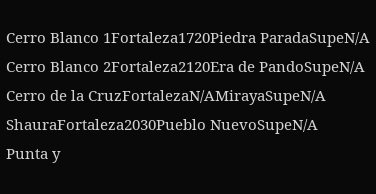Cerro Blanco 1Fortaleza1720Piedra ParadaSupeN/A
Cerro Blanco 2Fortaleza2120Era de PandoSupeN/A
Cerro de la CruzFortalezaN/AMirayaSupeN/A
ShauraFortaleza2030Pueblo NuevoSupeN/A
Punta y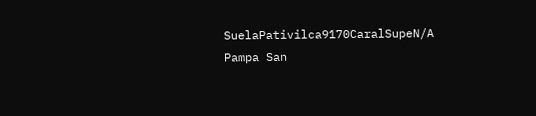SuelaPativilca9170CaralSupeN/A
Pampa San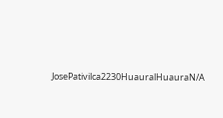JosePativilca2230HuauralHuauraN/A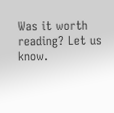Was it worth reading? Let us know.